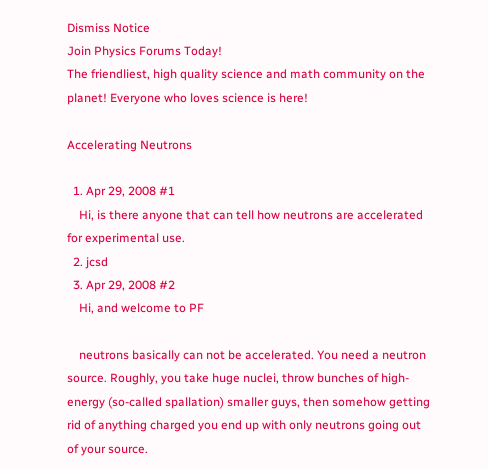Dismiss Notice
Join Physics Forums Today!
The friendliest, high quality science and math community on the planet! Everyone who loves science is here!

Accelerating Neutrons

  1. Apr 29, 2008 #1
    Hi, is there anyone that can tell how neutrons are accelerated for experimental use.
  2. jcsd
  3. Apr 29, 2008 #2
    Hi, and welcome to PF

    neutrons basically can not be accelerated. You need a neutron source. Roughly, you take huge nuclei, throw bunches of high-energy (so-called spallation) smaller guys, then somehow getting rid of anything charged you end up with only neutrons going out of your source.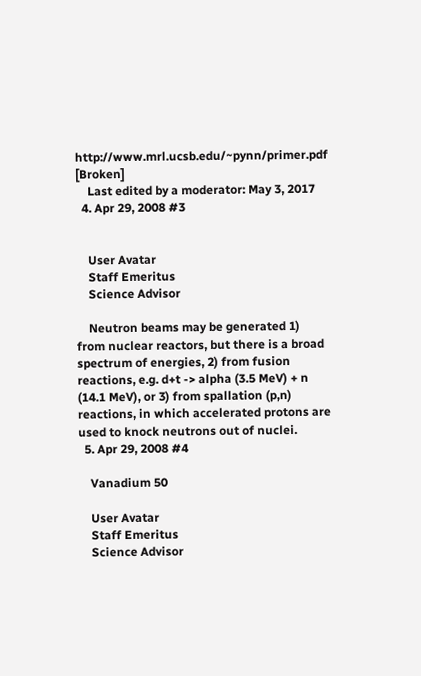http://www.mrl.ucsb.edu/~pynn/primer.pdf [Broken]
    Last edited by a moderator: May 3, 2017
  4. Apr 29, 2008 #3


    User Avatar
    Staff Emeritus
    Science Advisor

    Neutron beams may be generated 1) from nuclear reactors, but there is a broad spectrum of energies, 2) from fusion reactions, e.g. d+t -> alpha (3.5 MeV) + n (14.1 MeV), or 3) from spallation (p,n) reactions, in which accelerated protons are used to knock neutrons out of nuclei.
  5. Apr 29, 2008 #4

    Vanadium 50

    User Avatar
    Staff Emeritus
    Science Advisor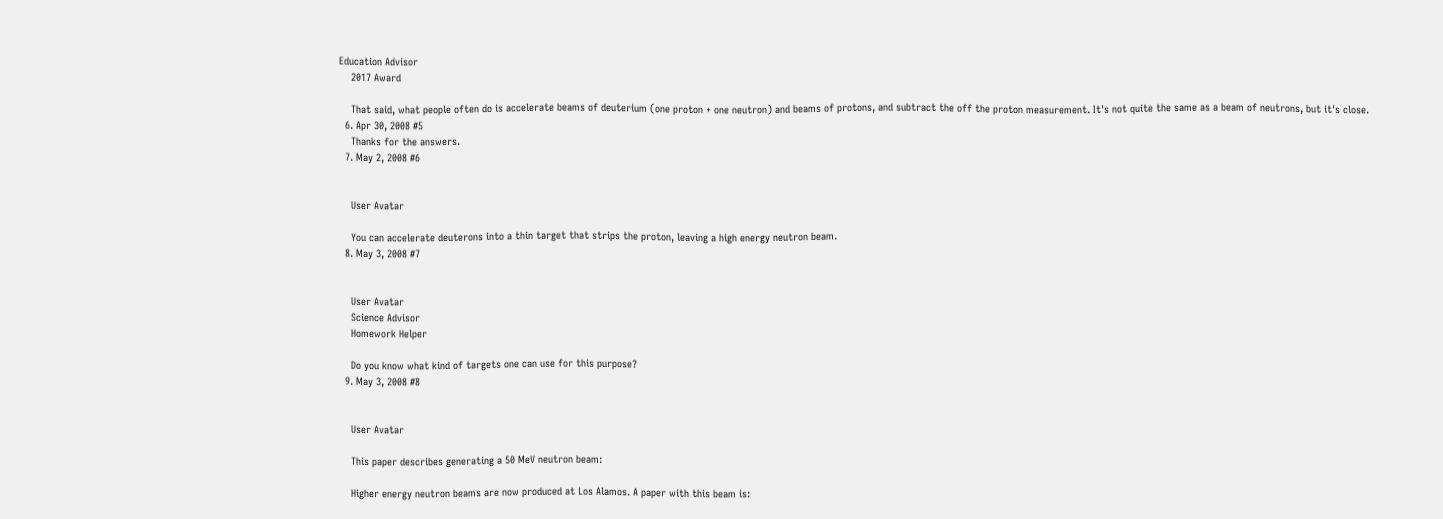Education Advisor
    2017 Award

    That said, what people often do is accelerate beams of deuterium (one proton + one neutron) and beams of protons, and subtract the off the proton measurement. It's not quite the same as a beam of neutrons, but it's close.
  6. Apr 30, 2008 #5
    Thanks for the answers.
  7. May 2, 2008 #6


    User Avatar

    You can accelerate deuterons into a thin target that strips the proton, leaving a high energy neutron beam.
  8. May 3, 2008 #7


    User Avatar
    Science Advisor
    Homework Helper

    Do you know what kind of targets one can use for this purpose?
  9. May 3, 2008 #8


    User Avatar

    This paper describes generating a 50 MeV neutron beam:

    Higher energy neutron beams are now produced at Los Alamos. A paper with this beam is: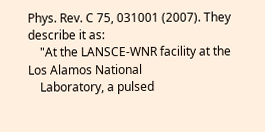Phys. Rev. C 75, 031001 (2007). They describe it as:
    "At the LANSCE-WNR facility at the Los Alamos National
    Laboratory, a pulsed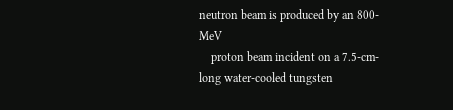neutron beam is produced by an 800-MeV
    proton beam incident on a 7.5-cm-long water-cooled tungsten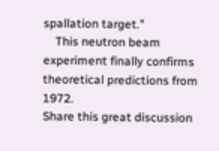spallation target."
    This neutron beam experiment finally confirms theoretical predictions from 1972.
Share this great discussion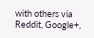with others via Reddit, Google+,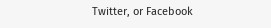Twitter, or Facebook